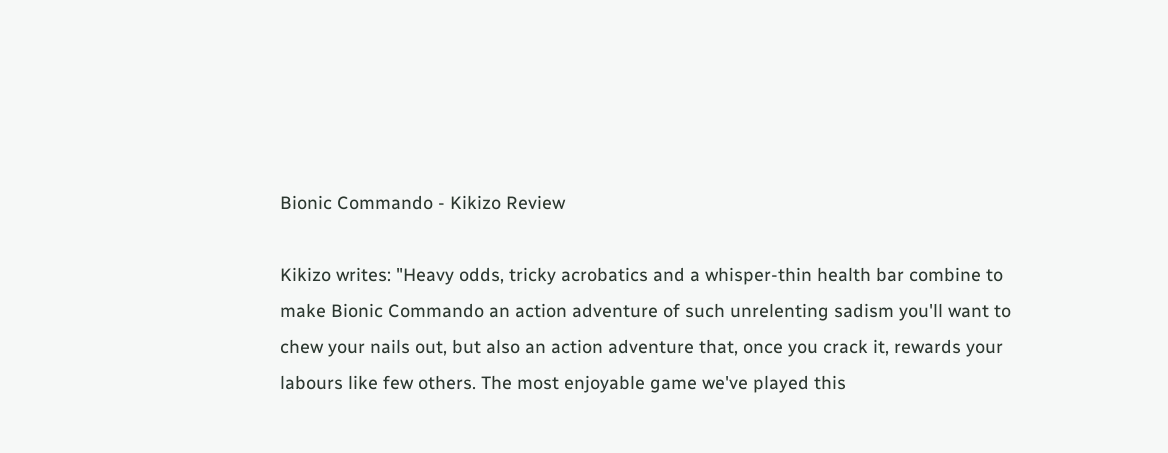Bionic Commando - Kikizo Review

Kikizo writes: "Heavy odds, tricky acrobatics and a whisper-thin health bar combine to make Bionic Commando an action adventure of such unrelenting sadism you'll want to chew your nails out, but also an action adventure that, once you crack it, rewards your labours like few others. The most enjoyable game we've played this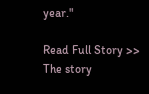year."

Read Full Story >>
The story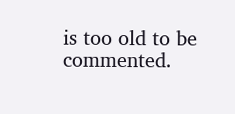is too old to be commented.